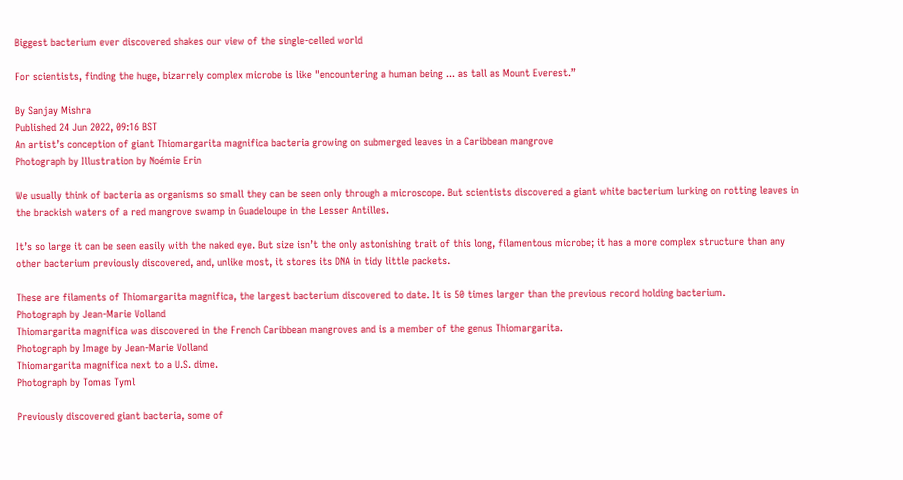Biggest bacterium ever discovered shakes our view of the single-celled world

For scientists, finding the huge, bizarrely complex microbe is like "encountering a human being ... as tall as Mount Everest.”

By Sanjay Mishra
Published 24 Jun 2022, 09:16 BST
An artist’s conception of giant Thiomargarita magnifica bacteria growing on submerged leaves in a Caribbean mangrove
Photograph by Illustration by Noémie Erin

We usually think of bacteria as organisms so small they can be seen only through a microscope. But scientists discovered a giant white bacterium lurking on rotting leaves in the brackish waters of a red mangrove swamp in Guadeloupe in the Lesser Antilles.

It’s so large it can be seen easily with the naked eye. But size isn’t the only astonishing trait of this long, filamentous microbe; it has a more complex structure than any other bacterium previously discovered, and, unlike most, it stores its DNA in tidy little packets.

These are filaments of Thiomargarita magnifica, the largest bacterium discovered to date. It is 50 times larger than the previous record holding bacterium.
Photograph by Jean-Marie Volland
Thiomargarita magnifica was discovered in the French Caribbean mangroves and is a member of the genus Thiomargarita.
Photograph by Image by Jean-Marie Volland
Thiomargarita magnifica next to a U.S. dime.
Photograph by Tomas Tyml

Previously discovered giant bacteria, some of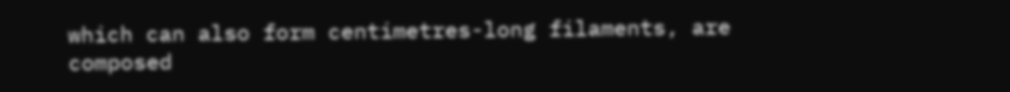which can also form centimetres-long filaments, are composed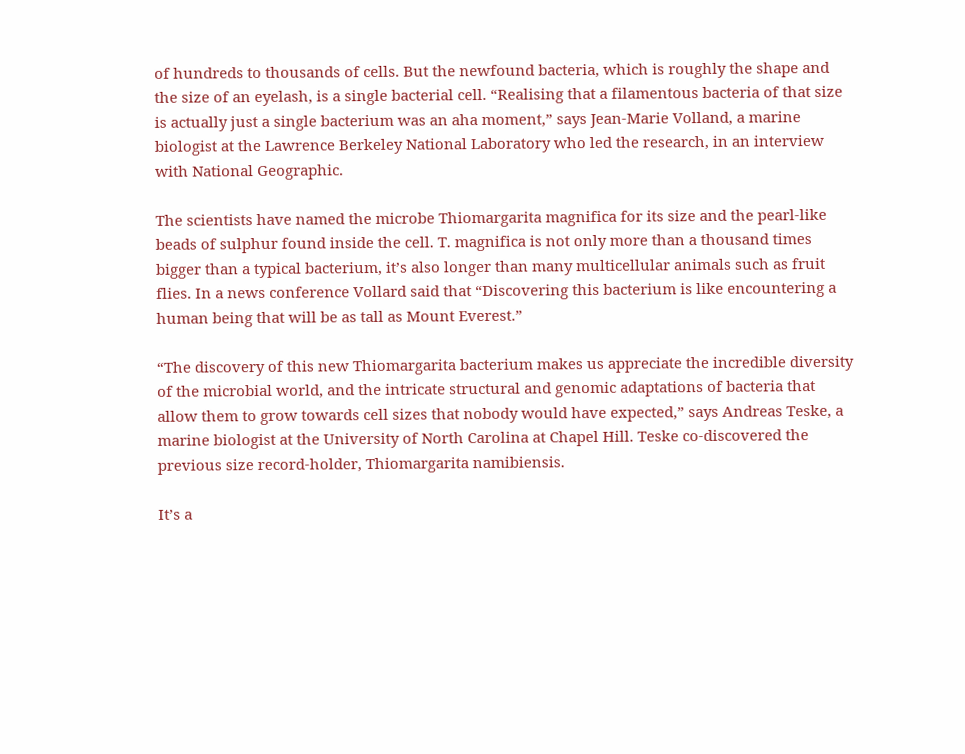of hundreds to thousands of cells. But the newfound bacteria, which is roughly the shape and the size of an eyelash, is a single bacterial cell. “Realising that a filamentous bacteria of that size is actually just a single bacterium was an aha moment,” says Jean-Marie Volland, a marine biologist at the Lawrence Berkeley National Laboratory who led the research, in an interview with National Geographic.

The scientists have named the microbe Thiomargarita magnifica for its size and the pearl-like beads of sulphur found inside the cell. T. magnifica is not only more than a thousand times bigger than a typical bacterium, it’s also longer than many multicellular animals such as fruit flies. In a news conference Vollard said that “Discovering this bacterium is like encountering a human being that will be as tall as Mount Everest.”

“The discovery of this new Thiomargarita bacterium makes us appreciate the incredible diversity of the microbial world, and the intricate structural and genomic adaptations of bacteria that allow them to grow towards cell sizes that nobody would have expected,” says Andreas Teske, a marine biologist at the University of North Carolina at Chapel Hill. Teske co-discovered the previous size record-holder, Thiomargarita namibiensis.

It’s a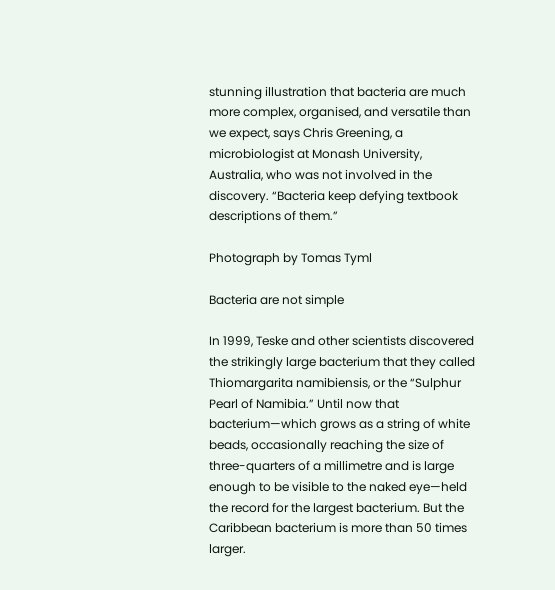stunning illustration that bacteria are much more complex, organised, and versatile than we expect, says Chris Greening, a microbiologist at Monash University, Australia, who was not involved in the discovery. “Bacteria keep defying textbook descriptions of them.”

Photograph by Tomas Tyml

Bacteria are not simple

In 1999, Teske and other scientists discovered the strikingly large bacterium that they called Thiomargarita namibiensis, or the “Sulphur Pearl of Namibia.” Until now that bacterium—which grows as a string of white beads, occasionally reaching the size of three-quarters of a millimetre and is large enough to be visible to the naked eye—held the record for the largest bacterium. But the Caribbean bacterium is more than 50 times larger.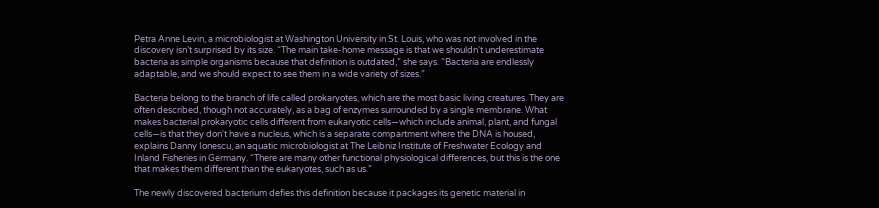Petra Anne Levin, a microbiologist at Washington University in St. Louis, who was not involved in the discovery isn’t surprised by its size. “The main take-home message is that we shouldn't underestimate bacteria as simple organisms because that definition is outdated,” she says. “Bacteria are endlessly adaptable, and we should expect to see them in a wide variety of sizes.”

Bacteria belong to the branch of life called prokaryotes, which are the most basic living creatures. They are often described, though not accurately, as a bag of enzymes surrounded by a single membrane. What makes bacterial prokaryotic cells different from eukaryotic cells—which include animal, plant, and fungal cells—is that they don't have a nucleus, which is a separate compartment where the DNA is housed, explains Danny Ionescu, an aquatic microbiologist at The Leibniz Institute of Freshwater Ecology and Inland Fisheries in Germany. “There are many other functional physiological differences, but this is the one that makes them different than the eukaryotes, such as us.”

The newly discovered bacterium defies this definition because it packages its genetic material in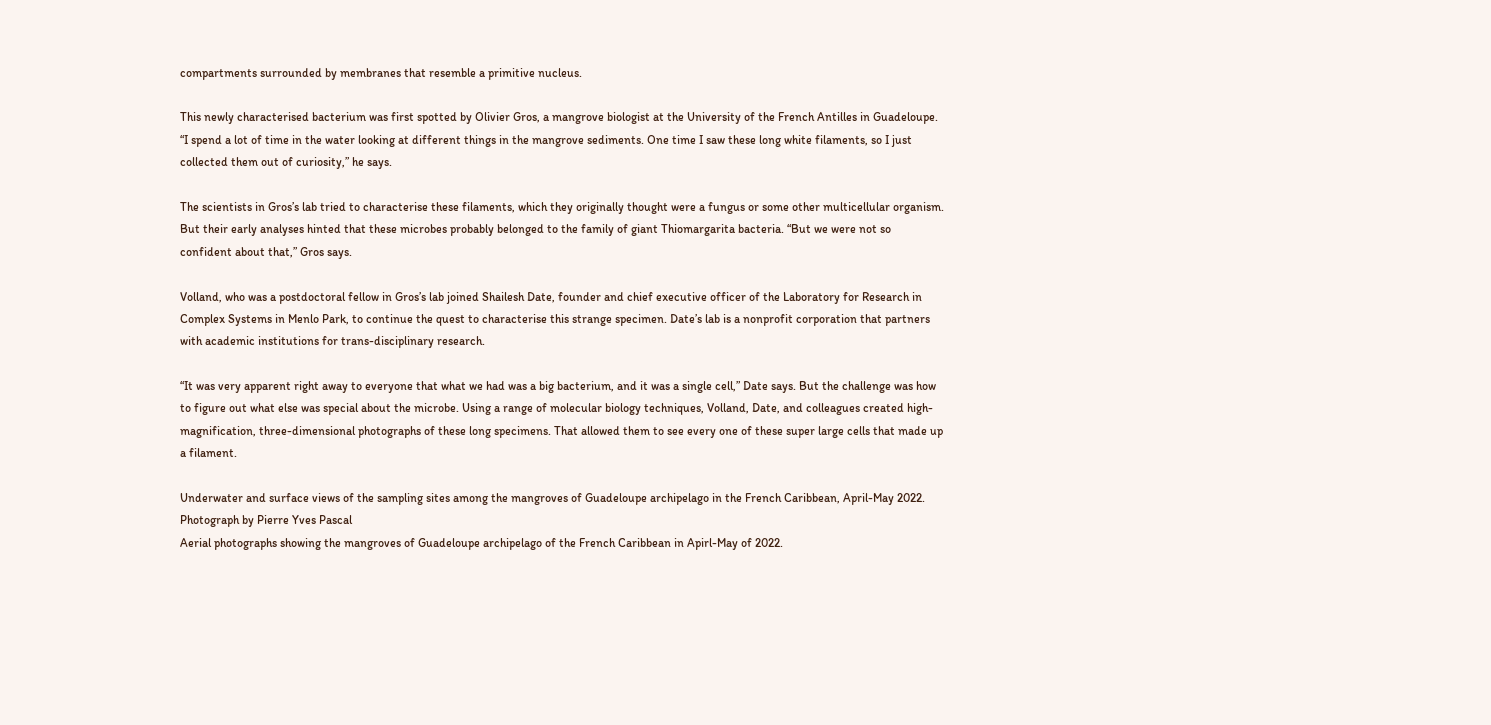compartments surrounded by membranes that resemble a primitive nucleus.

This newly characterised bacterium was first spotted by Olivier Gros, a mangrove biologist at the University of the French Antilles in Guadeloupe. “I spend a lot of time in the water looking at different things in the mangrove sediments. One time I saw these long white filaments, so I just collected them out of curiosity,” he says.

The scientists in Gros’s lab tried to characterise these filaments, which they originally thought were a fungus or some other multicellular organism. But their early analyses hinted that these microbes probably belonged to the family of giant Thiomargarita bacteria. “But we were not so confident about that,” Gros says.

Volland, who was a postdoctoral fellow in Gros’s lab joined Shailesh Date, founder and chief executive officer of the Laboratory for Research in Complex Systems in Menlo Park, to continue the quest to characterise this strange specimen. Date’s lab is a nonprofit corporation that partners with academic institutions for trans-disciplinary research.

“It was very apparent right away to everyone that what we had was a big bacterium, and it was a single cell,” Date says. But the challenge was how to figure out what else was special about the microbe. Using a range of molecular biology techniques, Volland, Date, and colleagues created high-magnification, three-dimensional photographs of these long specimens. That allowed them to see every one of these super large cells that made up a filament.

Underwater and surface views of the sampling sites among the mangroves of Guadeloupe archipelago in the French Caribbean, April-May 2022.
Photograph by Pierre Yves Pascal
Aerial photographs showing the mangroves of Guadeloupe archipelago of the French Caribbean in Apirl-May of 2022.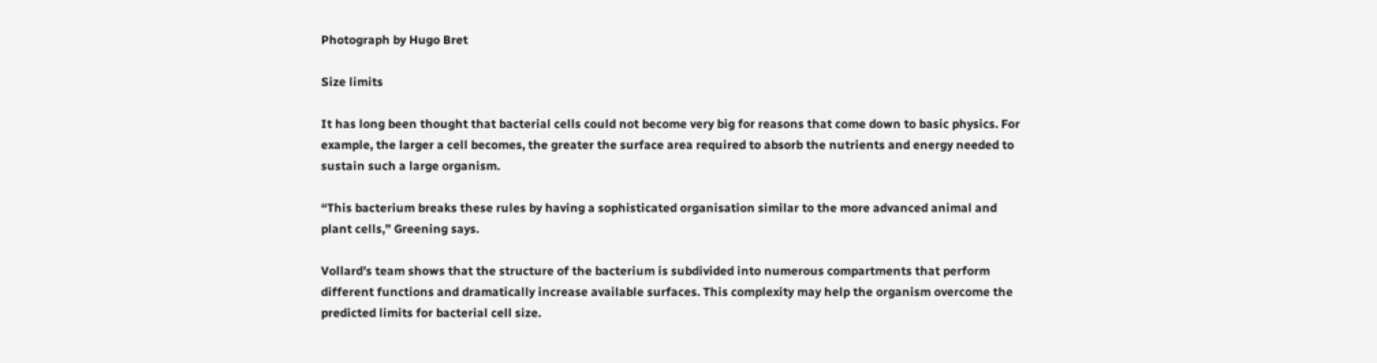Photograph by Hugo Bret

Size limits

It has long been thought that bacterial cells could not become very big for reasons that come down to basic physics. For example, the larger a cell becomes, the greater the surface area required to absorb the nutrients and energy needed to sustain such a large organism.

“This bacterium breaks these rules by having a sophisticated organisation similar to the more advanced animal and plant cells,” Greening says.

Vollard’s team shows that the structure of the bacterium is subdivided into numerous compartments that perform different functions and dramatically increase available surfaces. This complexity may help the organism overcome the predicted limits for bacterial cell size.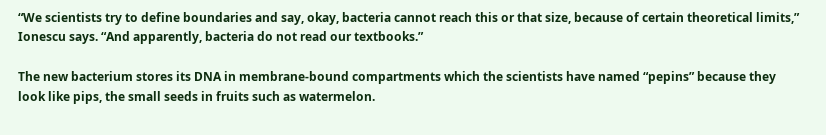“We scientists try to define boundaries and say, okay, bacteria cannot reach this or that size, because of certain theoretical limits,” Ionescu says. “And apparently, bacteria do not read our textbooks.”

The new bacterium stores its DNA in membrane-bound compartments which the scientists have named “pepins” because they look like pips, the small seeds in fruits such as watermelon.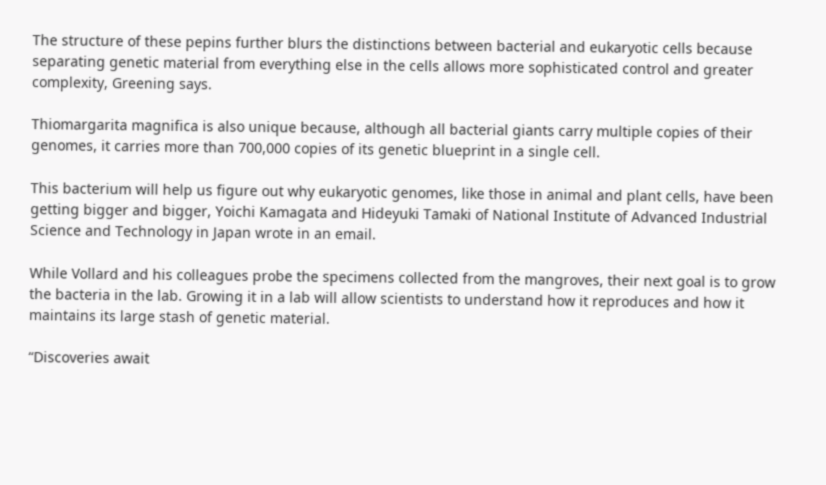The structure of these pepins further blurs the distinctions between bacterial and eukaryotic cells because separating genetic material from everything else in the cells allows more sophisticated control and greater complexity, Greening says.

Thiomargarita magnifica is also unique because, although all bacterial giants carry multiple copies of their genomes, it carries more than 700,000 copies of its genetic blueprint in a single cell.

This bacterium will help us figure out why eukaryotic genomes, like those in animal and plant cells, have been getting bigger and bigger, Yoichi Kamagata and Hideyuki Tamaki of National Institute of Advanced Industrial Science and Technology in Japan wrote in an email.

While Vollard and his colleagues probe the specimens collected from the mangroves, their next goal is to grow the bacteria in the lab. Growing it in a lab will allow scientists to understand how it reproduces and how it maintains its large stash of genetic material.

“Discoveries await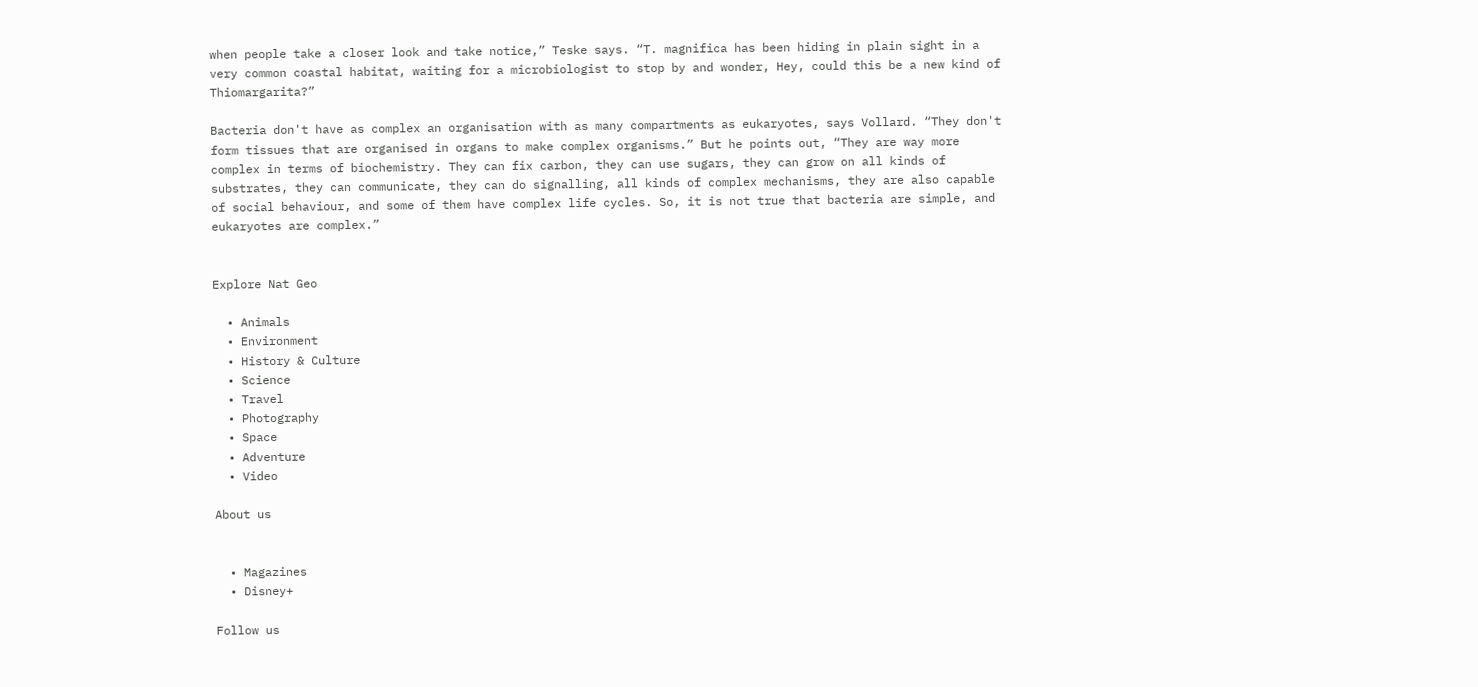when people take a closer look and take notice,” Teske says. “T. magnifica has been hiding in plain sight in a very common coastal habitat, waiting for a microbiologist to stop by and wonder, Hey, could this be a new kind of Thiomargarita?”

Bacteria don't have as complex an organisation with as many compartments as eukaryotes, says Vollard. “They don't form tissues that are organised in organs to make complex organisms.” But he points out, “They are way more complex in terms of biochemistry. They can fix carbon, they can use sugars, they can grow on all kinds of substrates, they can communicate, they can do signalling, all kinds of complex mechanisms, they are also capable of social behaviour, and some of them have complex life cycles. So, it is not true that bacteria are simple, and eukaryotes are complex.”


Explore Nat Geo

  • Animals
  • Environment
  • History & Culture
  • Science
  • Travel
  • Photography
  • Space
  • Adventure
  • Video

About us


  • Magazines
  • Disney+

Follow us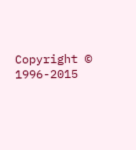Copyright © 1996-2015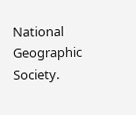National Geographic Society.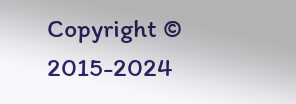Copyright © 2015-2024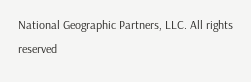National Geographic Partners, LLC. All rights reserved